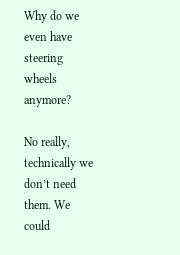Why do we even have steering wheels anymore?

No really, technically we don’t need them. We could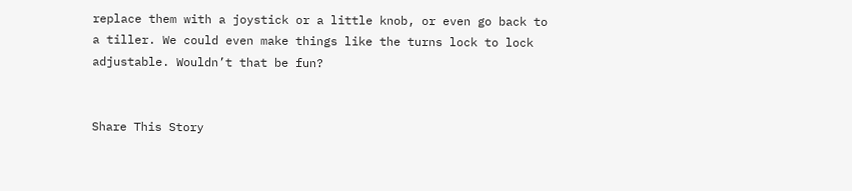replace them with a joystick or a little knob, or even go back to a tiller. We could even make things like the turns lock to lock adjustable. Wouldn’t that be fun?


Share This Story